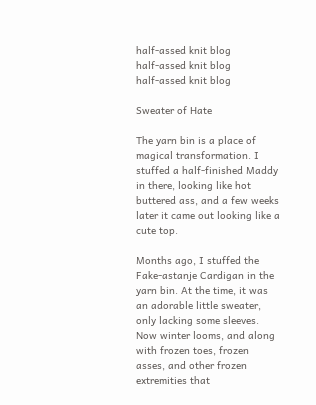half-assed knit blog
half-assed knit blog
half-assed knit blog

Sweater of Hate

The yarn bin is a place of magical transformation. I stuffed a half-finished Maddy in there, looking like hot buttered ass, and a few weeks later it came out looking like a cute top.

Months ago, I stuffed the Fake-astanje Cardigan in the yarn bin. At the time, it was an adorable little sweater, only lacking some sleeves. Now winter looms, and along with frozen toes, frozen asses, and other frozen extremities that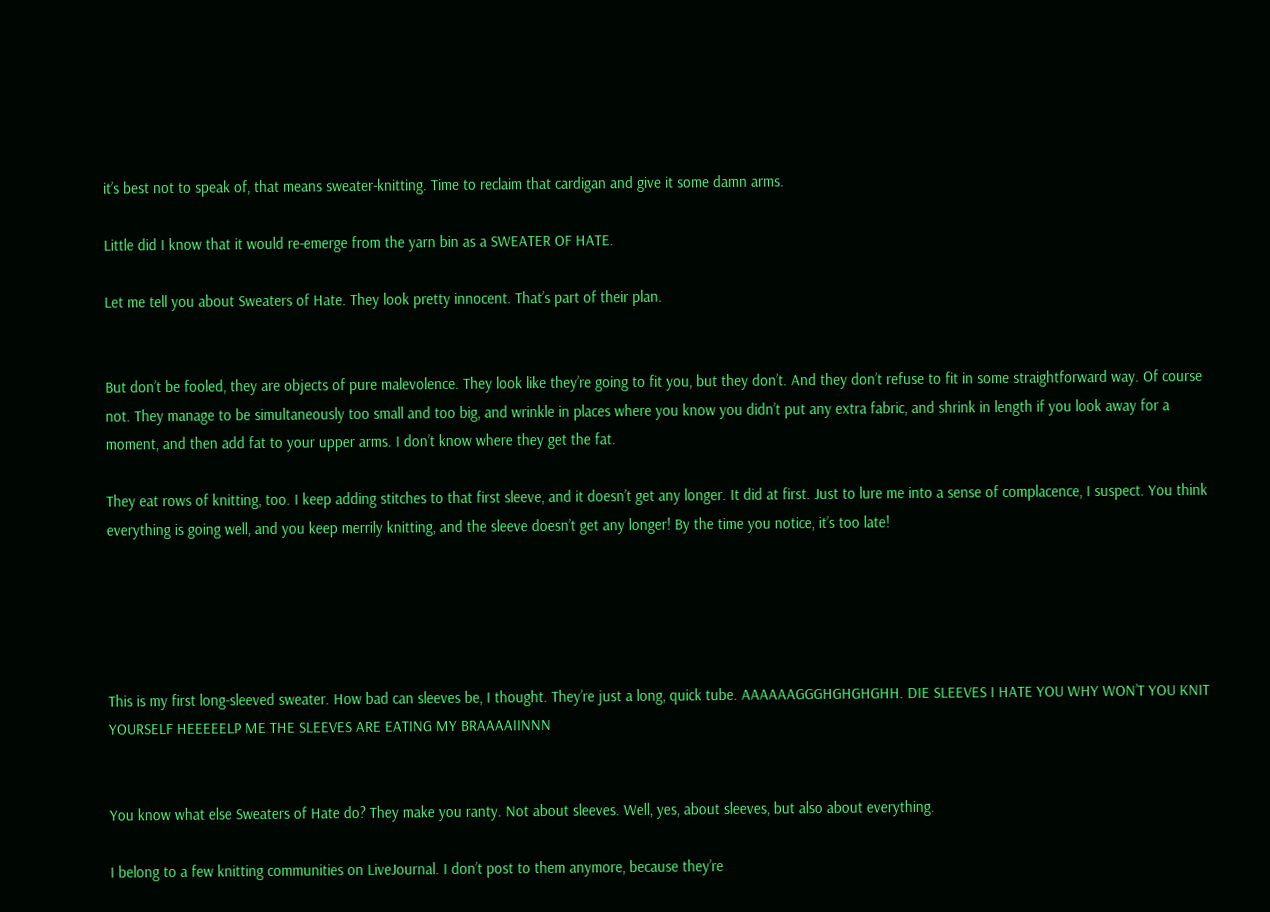it’s best not to speak of, that means sweater-knitting. Time to reclaim that cardigan and give it some damn arms.

Little did I know that it would re-emerge from the yarn bin as a SWEATER OF HATE.

Let me tell you about Sweaters of Hate. They look pretty innocent. That’s part of their plan.


But don’t be fooled, they are objects of pure malevolence. They look like they’re going to fit you, but they don’t. And they don’t refuse to fit in some straightforward way. Of course not. They manage to be simultaneously too small and too big, and wrinkle in places where you know you didn’t put any extra fabric, and shrink in length if you look away for a moment, and then add fat to your upper arms. I don’t know where they get the fat.

They eat rows of knitting, too. I keep adding stitches to that first sleeve, and it doesn’t get any longer. It did at first. Just to lure me into a sense of complacence, I suspect. You think everything is going well, and you keep merrily knitting, and the sleeve doesn’t get any longer! By the time you notice, it’s too late!





This is my first long-sleeved sweater. How bad can sleeves be, I thought. They’re just a long, quick tube. AAAAAAGGGHGHGHGHH. DIE SLEEVES I HATE YOU WHY WON’T YOU KNIT YOURSELF HEEEEELP ME THE SLEEVES ARE EATING MY BRAAAAIINNN


You know what else Sweaters of Hate do? They make you ranty. Not about sleeves. Well, yes, about sleeves, but also about everything.

I belong to a few knitting communities on LiveJournal. I don’t post to them anymore, because they’re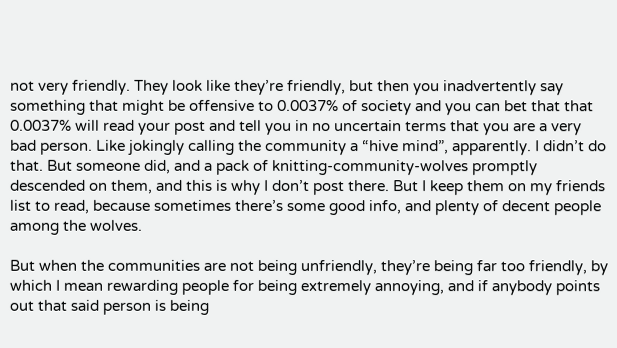not very friendly. They look like they’re friendly, but then you inadvertently say something that might be offensive to 0.0037% of society and you can bet that that 0.0037% will read your post and tell you in no uncertain terms that you are a very bad person. Like jokingly calling the community a “hive mind”, apparently. I didn’t do that. But someone did, and a pack of knitting-community-wolves promptly descended on them, and this is why I don’t post there. But I keep them on my friends list to read, because sometimes there’s some good info, and plenty of decent people among the wolves.

But when the communities are not being unfriendly, they’re being far too friendly, by which I mean rewarding people for being extremely annoying, and if anybody points out that said person is being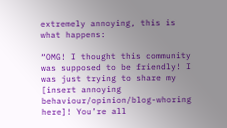extremely annoying, this is what happens:

“OMG! I thought this community was supposed to be friendly! I was just trying to share my [insert annoying behaviour/opinion/blog-whoring here]! You’re all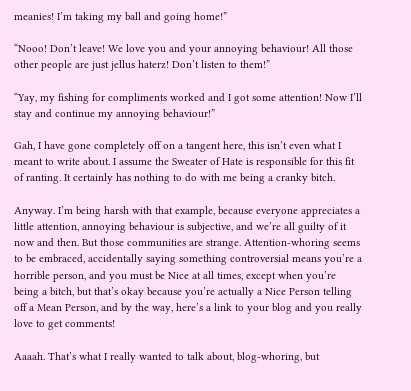meanies! I’m taking my ball and going home!”

“Nooo! Don’t leave! We love you and your annoying behaviour! All those other people are just jellus haterz! Don’t listen to them!”

“Yay, my fishing for compliments worked and I got some attention! Now I’ll stay and continue my annoying behaviour!”

Gah, I have gone completely off on a tangent here, this isn’t even what I meant to write about. I assume the Sweater of Hate is responsible for this fit of ranting. It certainly has nothing to do with me being a cranky bitch.

Anyway. I’m being harsh with that example, because everyone appreciates a little attention, annoying behaviour is subjective, and we’re all guilty of it now and then. But those communities are strange. Attention-whoring seems to be embraced, accidentally saying something controversial means you’re a horrible person, and you must be Nice at all times, except when you’re being a bitch, but that’s okay because you’re actually a Nice Person telling off a Mean Person, and by the way, here’s a link to your blog and you really love to get comments!

Aaaah. That’s what I really wanted to talk about, blog-whoring, but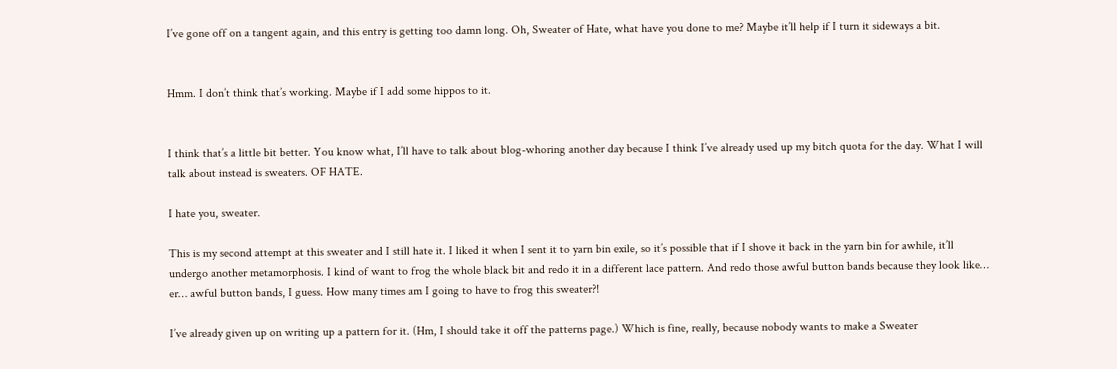I’ve gone off on a tangent again, and this entry is getting too damn long. Oh, Sweater of Hate, what have you done to me? Maybe it’ll help if I turn it sideways a bit.


Hmm. I don’t think that’s working. Maybe if I add some hippos to it.


I think that’s a little bit better. You know what, I’ll have to talk about blog-whoring another day because I think I’ve already used up my bitch quota for the day. What I will talk about instead is sweaters. OF HATE.

I hate you, sweater.

This is my second attempt at this sweater and I still hate it. I liked it when I sent it to yarn bin exile, so it’s possible that if I shove it back in the yarn bin for awhile, it’ll undergo another metamorphosis. I kind of want to frog the whole black bit and redo it in a different lace pattern. And redo those awful button bands because they look like… er… awful button bands, I guess. How many times am I going to have to frog this sweater?!

I’ve already given up on writing up a pattern for it. (Hm, I should take it off the patterns page.) Which is fine, really, because nobody wants to make a Sweater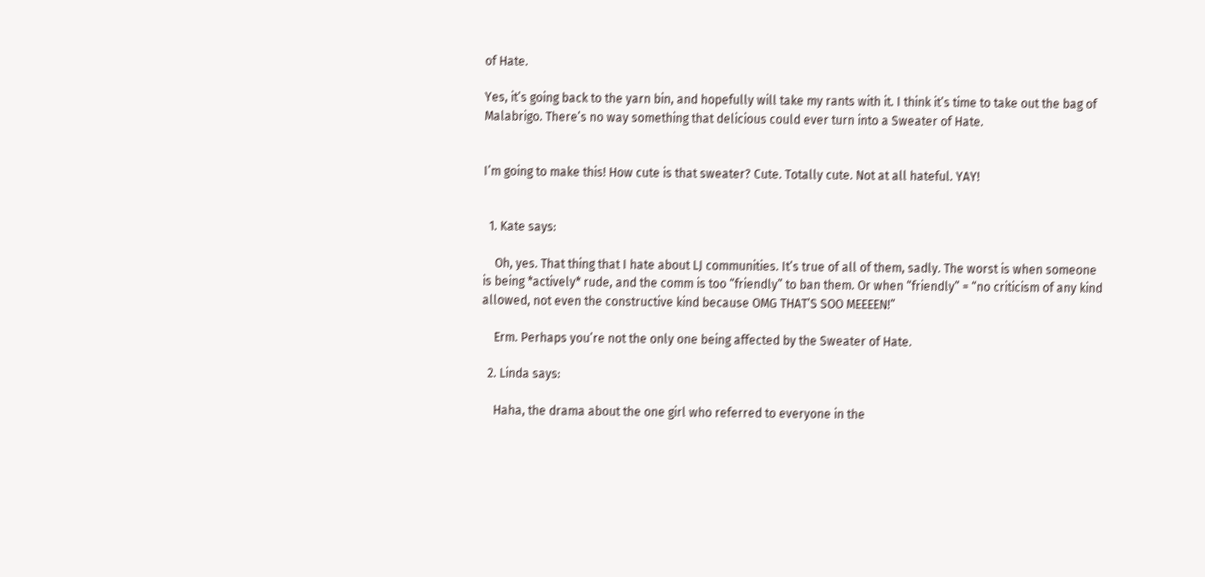of Hate.

Yes, it’s going back to the yarn bin, and hopefully will take my rants with it. I think it’s time to take out the bag of Malabrigo. There’s no way something that delicious could ever turn into a Sweater of Hate.


I’m going to make this! How cute is that sweater? Cute. Totally cute. Not at all hateful. YAY!


  1. Kate says:

    Oh, yes. That thing that I hate about LJ communities. It’s true of all of them, sadly. The worst is when someone is being *actively* rude, and the comm is too “friendly” to ban them. Or when “friendly” = “no criticism of any kind allowed, not even the constructive kind because OMG THAT’S SOO MEEEEN!”

    Erm. Perhaps you’re not the only one being affected by the Sweater of Hate.

  2. Linda says:

    Haha, the drama about the one girl who referred to everyone in the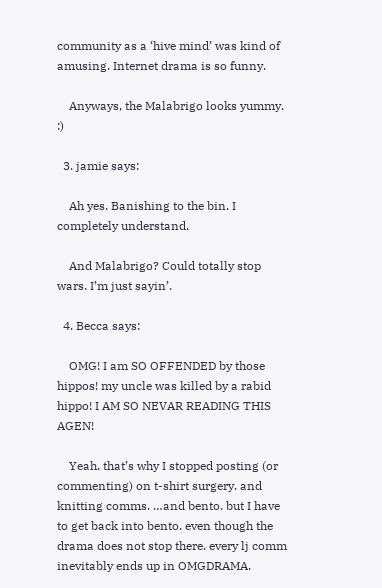community as a ‘hive mind’ was kind of amusing. Internet drama is so funny.

    Anyways, the Malabrigo looks yummy. :)

  3. jamie says:

    Ah yes. Banishing to the bin. I completely understand.

    And Malabrigo? Could totally stop wars. I’m just sayin’.

  4. Becca says:

    OMG! I am SO OFFENDED by those hippos! my uncle was killed by a rabid hippo! I AM SO NEVAR READING THIS AGEN!

    Yeah. that’s why I stopped posting (or commenting) on t-shirt surgery. and knitting comms. …and bento. but I have to get back into bento. even though the drama does not stop there. every lj comm inevitably ends up in OMGDRAMA.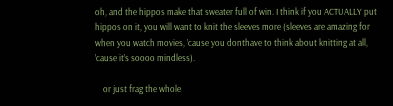oh, and the hippos make that sweater full of win. I think if you ACTUALLY put hippos on it, you will want to knit the sleeves more (sleeves are amazing for when you watch movies, ’cause you donthave to think about knitting at all, ’cause it’s soooo mindless).

    or just frag the whole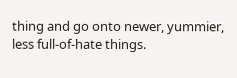thing and go onto newer, yummier, less full-of-hate things.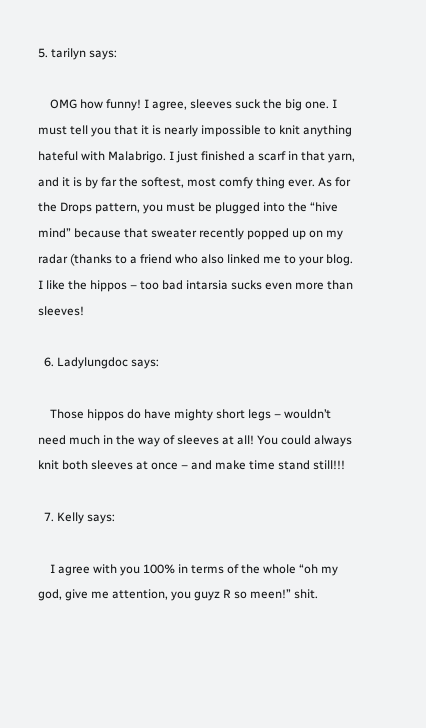5. tarilyn says:

    OMG how funny! I agree, sleeves suck the big one. I must tell you that it is nearly impossible to knit anything hateful with Malabrigo. I just finished a scarf in that yarn, and it is by far the softest, most comfy thing ever. As for the Drops pattern, you must be plugged into the “hive mind” because that sweater recently popped up on my radar (thanks to a friend who also linked me to your blog. I like the hippos – too bad intarsia sucks even more than sleeves!

  6. Ladylungdoc says:

    Those hippos do have mighty short legs – wouldn’t need much in the way of sleeves at all! You could always knit both sleeves at once – and make time stand still!!!

  7. Kelly says:

    I agree with you 100% in terms of the whole “oh my god, give me attention, you guyz R so meen!” shit.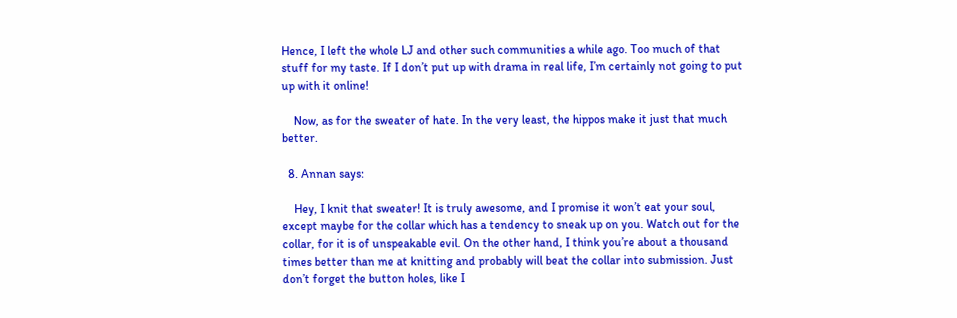Hence, I left the whole LJ and other such communities a while ago. Too much of that stuff for my taste. If I don’t put up with drama in real life, I’m certainly not going to put up with it online!

    Now, as for the sweater of hate. In the very least, the hippos make it just that much better.

  8. Annan says:

    Hey, I knit that sweater! It is truly awesome, and I promise it won’t eat your soul, except maybe for the collar which has a tendency to sneak up on you. Watch out for the collar, for it is of unspeakable evil. On the other hand, I think you’re about a thousand times better than me at knitting and probably will beat the collar into submission. Just don’t forget the button holes, like I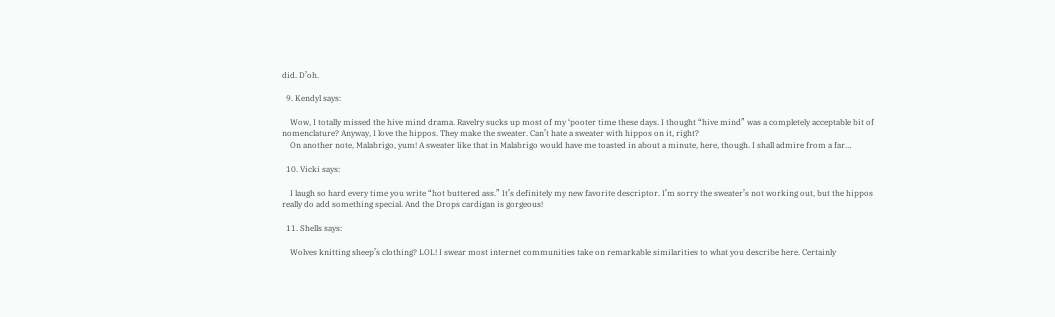did. D’oh.

  9. Kendyl says:

    Wow, I totally missed the hive mind drama. Ravelry sucks up most of my ‘pooter time these days. I thought “hive mind” was a completely acceptable bit of nomenclature? Anyway, I love the hippos. They make the sweater. Can’t hate a sweater with hippos on it, right?
    On another note, Malabrigo, yum! A sweater like that in Malabrigo would have me toasted in about a minute, here, though. I shall admire from a far…

  10. Vicki says:

    I laugh so hard every time you write “hot buttered ass.” It’s definitely my new favorite descriptor. I’m sorry the sweater’s not working out, but the hippos really do add something special. And the Drops cardigan is gorgeous!

  11. Shells says:

    Wolves knitting sheep’s clothing? LOL! I swear most internet communities take on remarkable similarities to what you describe here. Certainly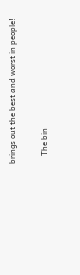brings out the best and worst in people!

    The bin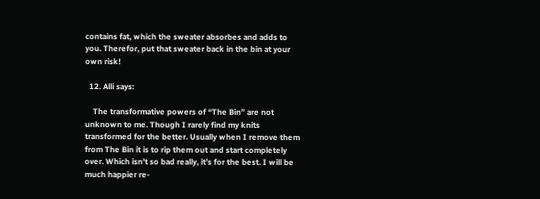contains fat, which the sweater absorbes and adds to you. Therefor, put that sweater back in the bin at your own risk!

  12. Alli says:

    The transformative powers of “The Bin” are not unknown to me. Though I rarely find my knits transformed for the better. Usually when I remove them from The Bin it is to rip them out and start completely over. Which isn’t so bad really, it’s for the best. I will be much happier re-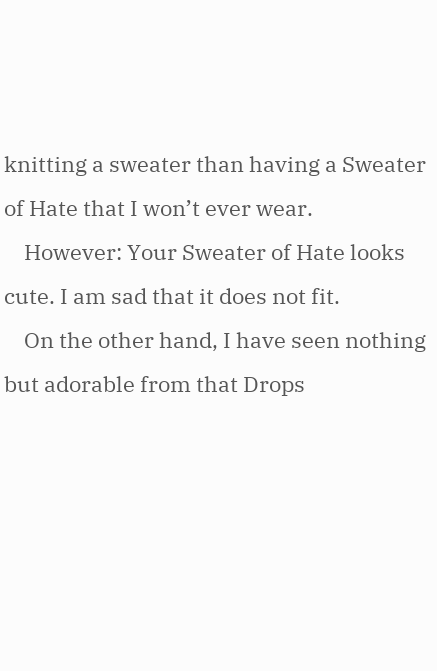knitting a sweater than having a Sweater of Hate that I won’t ever wear.
    However: Your Sweater of Hate looks cute. I am sad that it does not fit.
    On the other hand, I have seen nothing but adorable from that Drops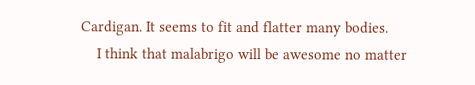Cardigan. It seems to fit and flatter many bodies.
    I think that malabrigo will be awesome no matter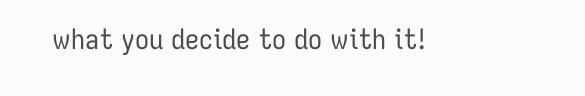what you decide to do with it!